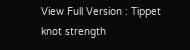View Full Version : Tippet knot strength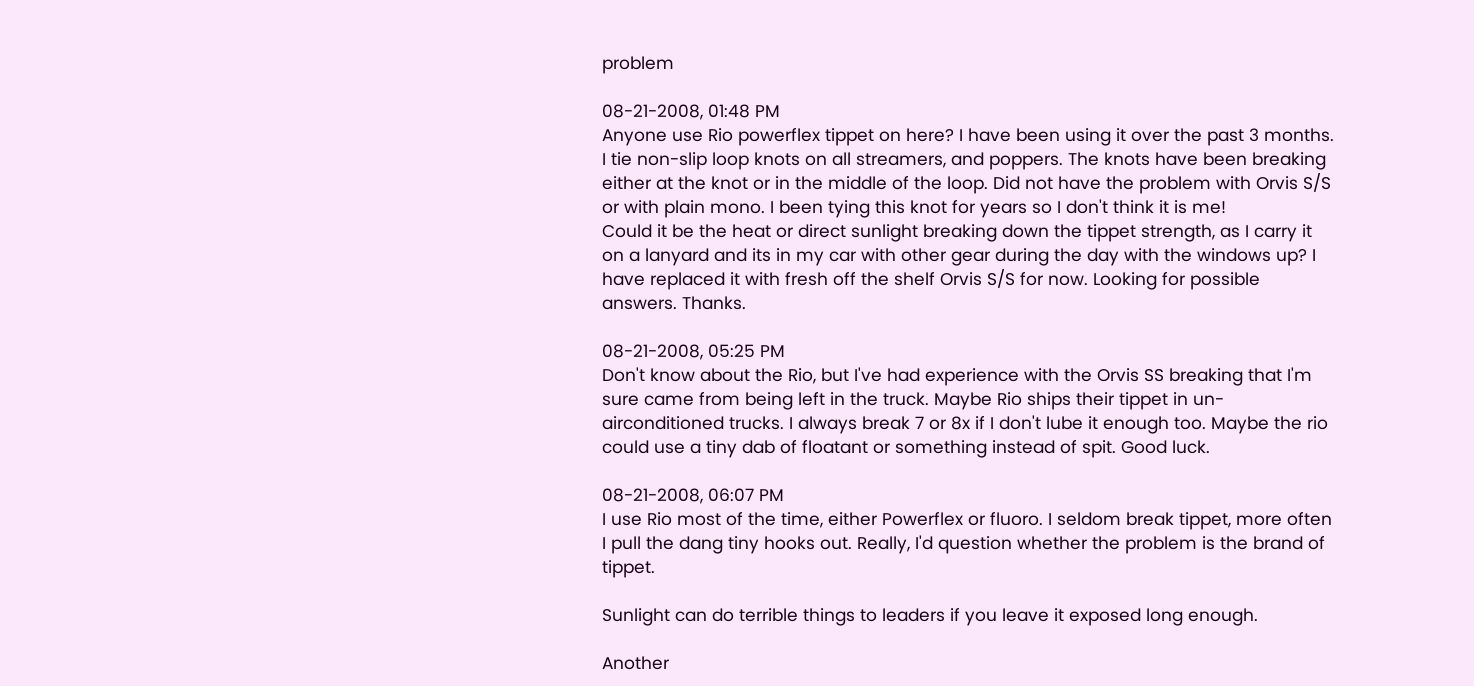problem

08-21-2008, 01:48 PM
Anyone use Rio powerflex tippet on here? I have been using it over the past 3 months. I tie non-slip loop knots on all streamers, and poppers. The knots have been breaking either at the knot or in the middle of the loop. Did not have the problem with Orvis S/S or with plain mono. I been tying this knot for years so I don't think it is me!
Could it be the heat or direct sunlight breaking down the tippet strength, as I carry it on a lanyard and its in my car with other gear during the day with the windows up? I have replaced it with fresh off the shelf Orvis S/S for now. Looking for possible answers. Thanks.

08-21-2008, 05:25 PM
Don't know about the Rio, but I've had experience with the Orvis SS breaking that I'm sure came from being left in the truck. Maybe Rio ships their tippet in un-airconditioned trucks. I always break 7 or 8x if I don't lube it enough too. Maybe the rio could use a tiny dab of floatant or something instead of spit. Good luck.

08-21-2008, 06:07 PM
I use Rio most of the time, either Powerflex or fluoro. I seldom break tippet, more often I pull the dang tiny hooks out. Really, I'd question whether the problem is the brand of tippet.

Sunlight can do terrible things to leaders if you leave it exposed long enough.

Another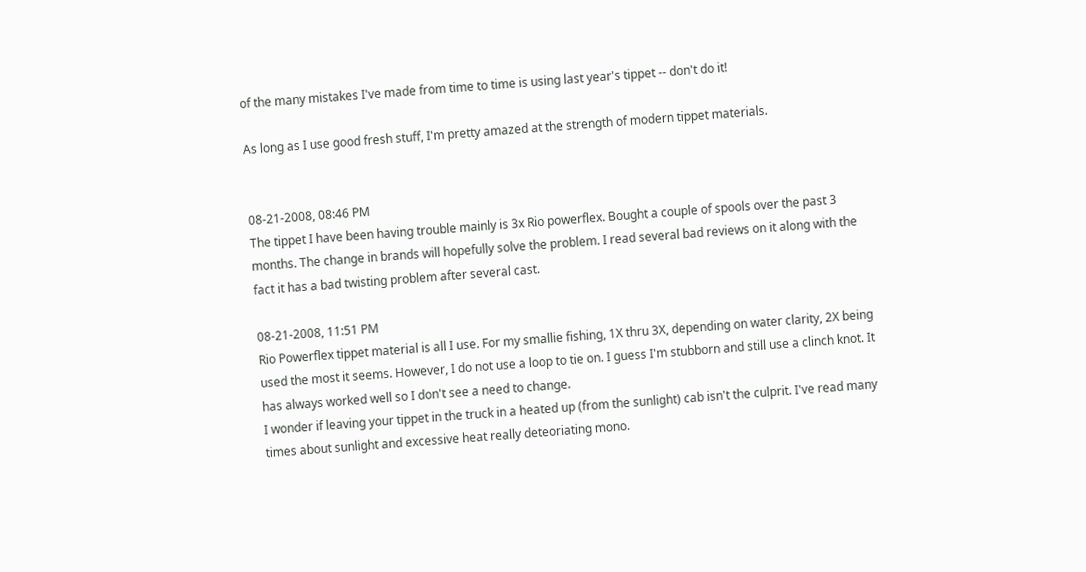of the many mistakes I've made from time to time is using last year's tippet -- don't do it!

As long as I use good fresh stuff, I'm pretty amazed at the strength of modern tippet materials.


08-21-2008, 08:46 PM
The tippet I have been having trouble mainly is 3x Rio powerflex. Bought a couple of spools over the past 3 months. The change in brands will hopefully solve the problem. I read several bad reviews on it along with the fact it has a bad twisting problem after several cast.

08-21-2008, 11:51 PM
Rio Powerflex tippet material is all I use. For my smallie fishing, 1X thru 3X, depending on water clarity, 2X being used the most it seems. However, I do not use a loop to tie on. I guess I'm stubborn and still use a clinch knot. It has always worked well so I don't see a need to change.
I wonder if leaving your tippet in the truck in a heated up (from the sunlight) cab isn't the culprit. I've read many times about sunlight and excessive heat really deteoriating mono.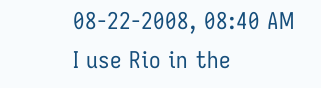08-22-2008, 08:40 AM
I use Rio in the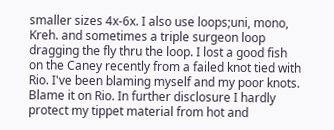smaller sizes 4x-6x. I also use loops;uni, mono, Kreh. and sometimes a triple surgeon loop dragging the fly thru the loop. I lost a good fish on the Caney recently from a failed knot tied with Rio. I've been blaming myself and my poor knots. Blame it on Rio. In further disclosure I hardly protect my tippet material from hot and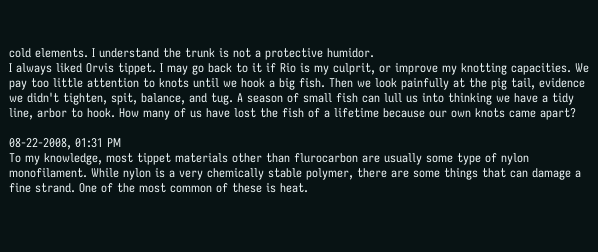cold elements. I understand the trunk is not a protective humidor.
I always liked Orvis tippet. I may go back to it if Rio is my culprit, or improve my knotting capacities. We pay too little attention to knots until we hook a big fish. Then we look painfully at the pig tail, evidence we didn't tighten, spit, balance, and tug. A season of small fish can lull us into thinking we have a tidy line, arbor to hook. How many of us have lost the fish of a lifetime because our own knots came apart?

08-22-2008, 01:31 PM
To my knowledge, most tippet materials other than flurocarbon are usually some type of nylon monofilament. While nylon is a very chemically stable polymer, there are some things that can damage a fine strand. One of the most common of these is heat.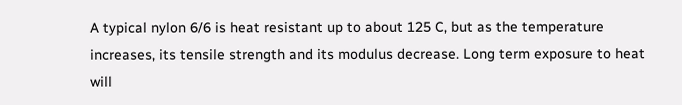A typical nylon 6/6 is heat resistant up to about 125 C, but as the temperature increases, its tensile strength and its modulus decrease. Long term exposure to heat will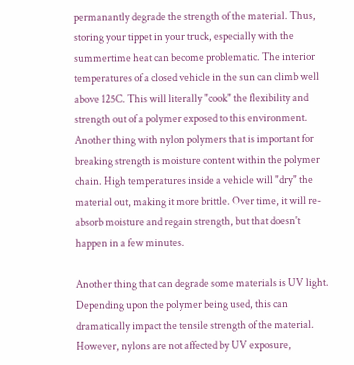permanantly degrade the strength of the material. Thus, storing your tippet in your truck, especially with the summertime heat can become problematic. The interior temperatures of a closed vehicle in the sun can climb well above 125C. This will literally "cook" the flexibility and strength out of a polymer exposed to this environment. Another thing with nylon polymers that is important for breaking strength is moisture content within the polymer chain. High temperatures inside a vehicle will "dry" the material out, making it more brittle. Over time, it will re-absorb moisture and regain strength, but that doesn't happen in a few minutes.

Another thing that can degrade some materials is UV light. Depending upon the polymer being used, this can dramatically impact the tensile strength of the material. However, nylons are not affected by UV exposure,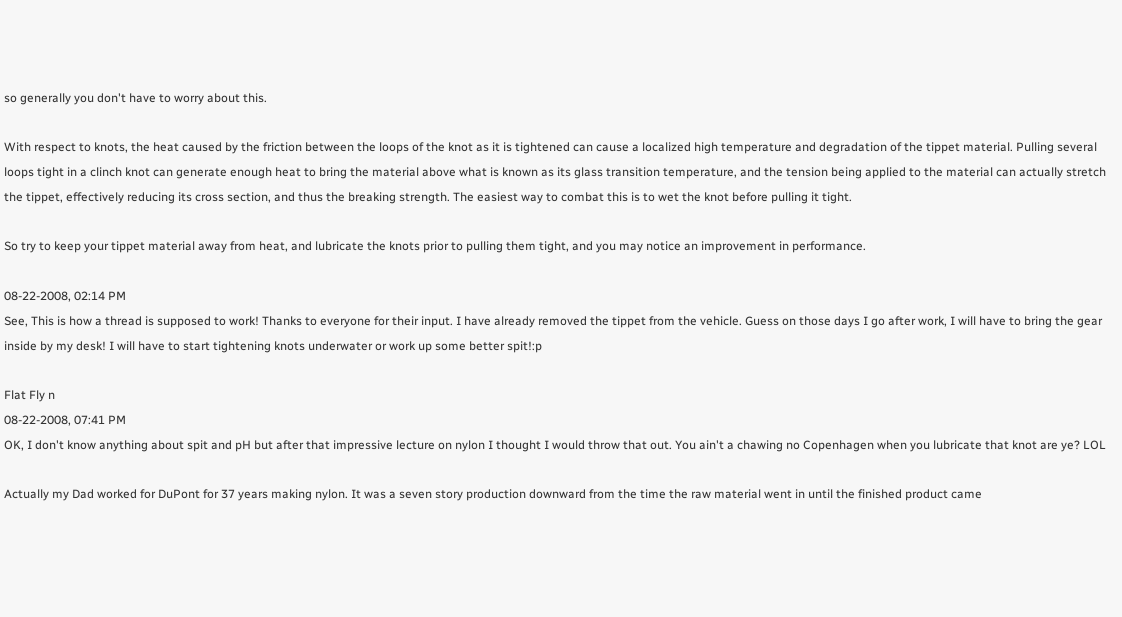so generally you don't have to worry about this.

With respect to knots, the heat caused by the friction between the loops of the knot as it is tightened can cause a localized high temperature and degradation of the tippet material. Pulling several loops tight in a clinch knot can generate enough heat to bring the material above what is known as its glass transition temperature, and the tension being applied to the material can actually stretch the tippet, effectively reducing its cross section, and thus the breaking strength. The easiest way to combat this is to wet the knot before pulling it tight.

So try to keep your tippet material away from heat, and lubricate the knots prior to pulling them tight, and you may notice an improvement in performance.

08-22-2008, 02:14 PM
See, This is how a thread is supposed to work! Thanks to everyone for their input. I have already removed the tippet from the vehicle. Guess on those days I go after work, I will have to bring the gear inside by my desk! I will have to start tightening knots underwater or work up some better spit!:p

Flat Fly n
08-22-2008, 07:41 PM
OK, I don't know anything about spit and pH but after that impressive lecture on nylon I thought I would throw that out. You ain't a chawing no Copenhagen when you lubricate that knot are ye? LOL

Actually my Dad worked for DuPont for 37 years making nylon. It was a seven story production downward from the time the raw material went in until the finished product came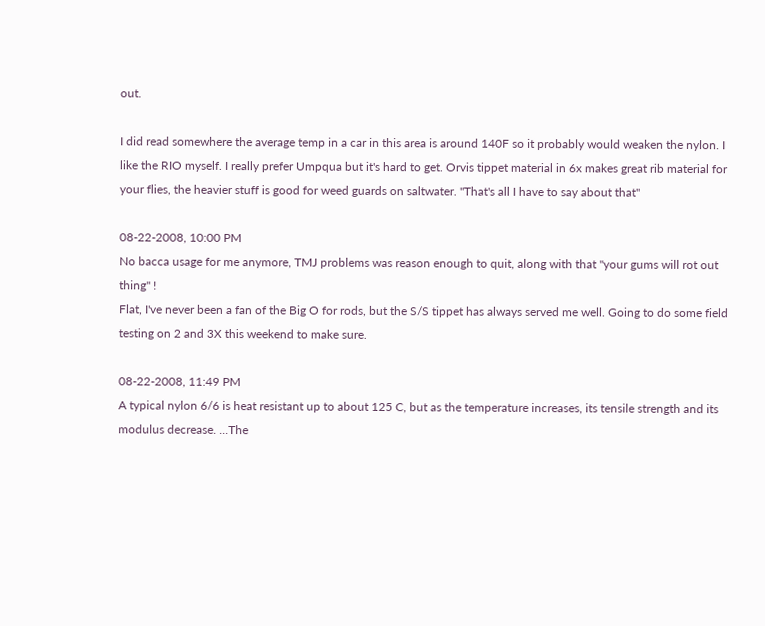out.

I did read somewhere the average temp in a car in this area is around 140F so it probably would weaken the nylon. I like the RIO myself. I really prefer Umpqua but it's hard to get. Orvis tippet material in 6x makes great rib material for your flies, the heavier stuff is good for weed guards on saltwater. "That's all I have to say about that"

08-22-2008, 10:00 PM
No bacca usage for me anymore, TMJ problems was reason enough to quit, along with that "your gums will rot out thing" !
Flat, I've never been a fan of the Big O for rods, but the S/S tippet has always served me well. Going to do some field testing on 2 and 3X this weekend to make sure.

08-22-2008, 11:49 PM
A typical nylon 6/6 is heat resistant up to about 125 C, but as the temperature increases, its tensile strength and its modulus decrease. ...The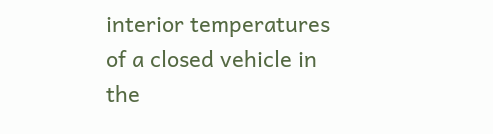interior temperatures of a closed vehicle in the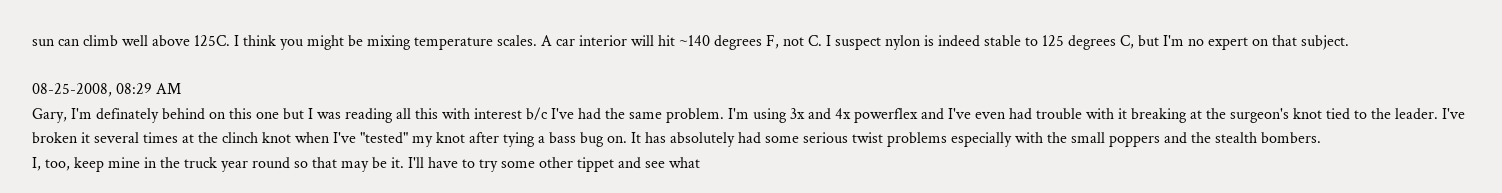sun can climb well above 125C. I think you might be mixing temperature scales. A car interior will hit ~140 degrees F, not C. I suspect nylon is indeed stable to 125 degrees C, but I'm no expert on that subject.

08-25-2008, 08:29 AM
Gary, I'm definately behind on this one but I was reading all this with interest b/c I've had the same problem. I'm using 3x and 4x powerflex and I've even had trouble with it breaking at the surgeon's knot tied to the leader. I've broken it several times at the clinch knot when I've "tested" my knot after tying a bass bug on. It has absolutely had some serious twist problems especially with the small poppers and the stealth bombers.
I, too, keep mine in the truck year round so that may be it. I'll have to try some other tippet and see what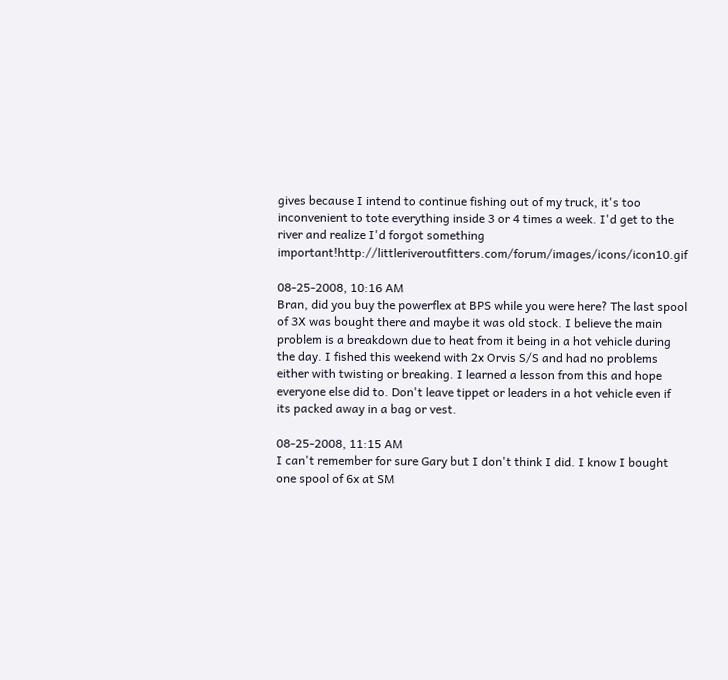gives because I intend to continue fishing out of my truck, it's too inconvenient to tote everything inside 3 or 4 times a week. I'd get to the river and realize I'd forgot something important!http://littleriveroutfitters.com/forum/images/icons/icon10.gif

08-25-2008, 10:16 AM
Bran, did you buy the powerflex at BPS while you were here? The last spool of 3X was bought there and maybe it was old stock. I believe the main problem is a breakdown due to heat from it being in a hot vehicle during the day. I fished this weekend with 2x Orvis S/S and had no problems either with twisting or breaking. I learned a lesson from this and hope everyone else did to. Don't leave tippet or leaders in a hot vehicle even if its packed away in a bag or vest.

08-25-2008, 11:15 AM
I can't remember for sure Gary but I don't think I did. I know I bought one spool of 6x at SM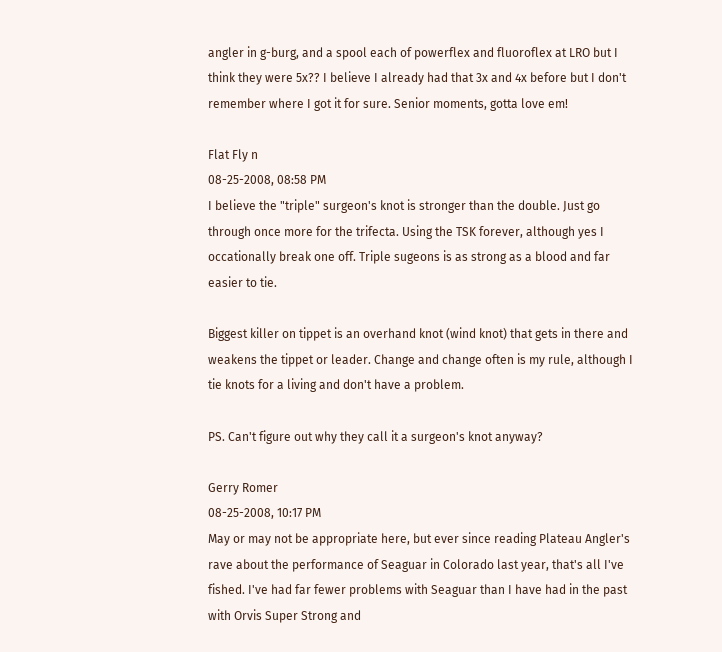angler in g-burg, and a spool each of powerflex and fluoroflex at LRO but I think they were 5x?? I believe I already had that 3x and 4x before but I don't remember where I got it for sure. Senior moments, gotta love em!

Flat Fly n
08-25-2008, 08:58 PM
I believe the "triple" surgeon's knot is stronger than the double. Just go through once more for the trifecta. Using the TSK forever, although yes I occationally break one off. Triple sugeons is as strong as a blood and far easier to tie.

Biggest killer on tippet is an overhand knot (wind knot) that gets in there and weakens the tippet or leader. Change and change often is my rule, although I tie knots for a living and don't have a problem.

PS. Can't figure out why they call it a surgeon's knot anyway?

Gerry Romer
08-25-2008, 10:17 PM
May or may not be appropriate here, but ever since reading Plateau Angler's rave about the performance of Seaguar in Colorado last year, that's all I've fished. I've had far fewer problems with Seaguar than I have had in the past with Orvis Super Strong and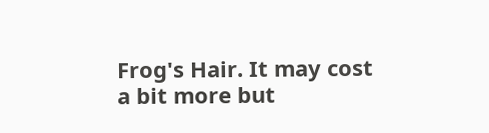Frog's Hair. It may cost a bit more but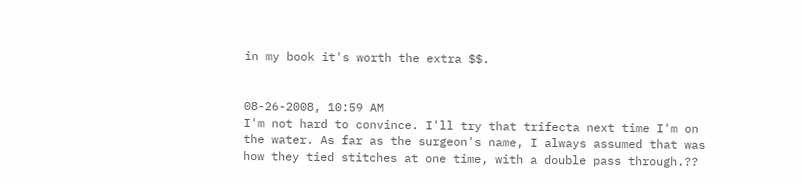in my book it's worth the extra $$.


08-26-2008, 10:59 AM
I'm not hard to convince. I'll try that trifecta next time I'm on the water. As far as the surgeon's name, I always assumed that was how they tied stitches at one time, with a double pass through.??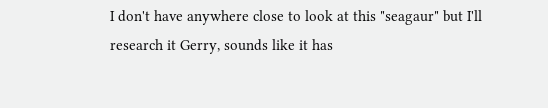I don't have anywhere close to look at this "seagaur" but I'll research it Gerry, sounds like it has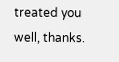treated you well, thanks.